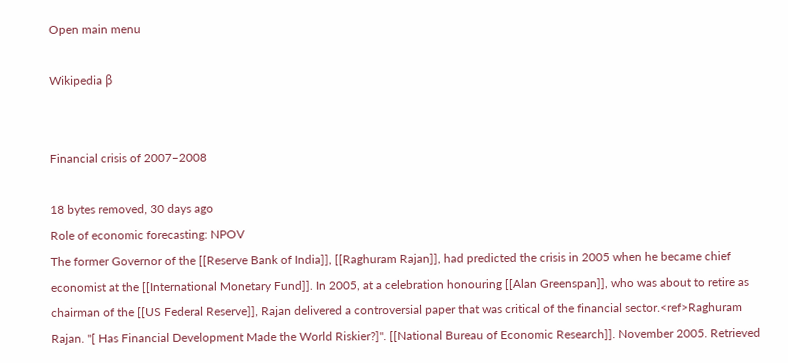Open main menu

Wikipedia β


Financial crisis of 2007–2008

18 bytes removed, 30 days ago
Role of economic forecasting: NPOV
The former Governor of the [[Reserve Bank of India]], [[Raghuram Rajan]], had predicted the crisis in 2005 when he became chief economist at the [[International Monetary Fund]]. In 2005, at a celebration honouring [[Alan Greenspan]], who was about to retire as chairman of the [[US Federal Reserve]], Rajan delivered a controversial paper that was critical of the financial sector.<ref>Raghuram Rajan. "[ Has Financial Development Made the World Riskier?]". [[National Bureau of Economic Research]]. November 2005. Retrieved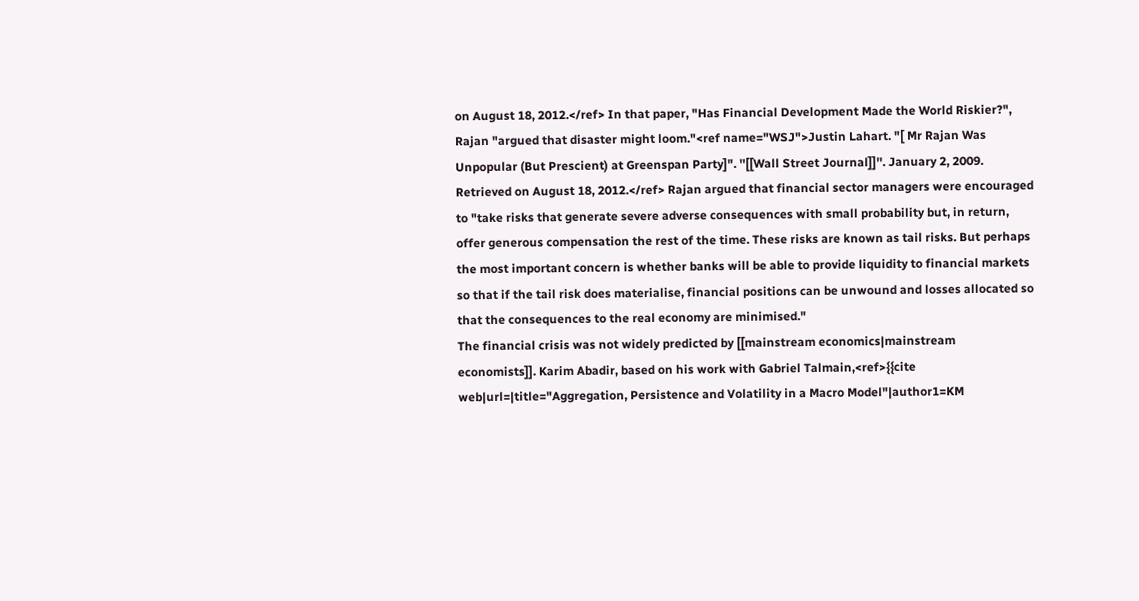on August 18, 2012.</ref> In that paper, "Has Financial Development Made the World Riskier?", Rajan "argued that disaster might loom."<ref name="WSJ">Justin Lahart. "[ Mr Rajan Was Unpopular (But Prescient) at Greenspan Party]". ''[[Wall Street Journal]]''. January 2, 2009. Retrieved on August 18, 2012.</ref> Rajan argued that financial sector managers were encouraged to "take risks that generate severe adverse consequences with small probability but, in return, offer generous compensation the rest of the time. These risks are known as tail risks. But perhaps the most important concern is whether banks will be able to provide liquidity to financial markets so that if the tail risk does materialise, financial positions can be unwound and losses allocated so that the consequences to the real economy are minimised."
The financial crisis was not widely predicted by [[mainstream economics|mainstream economists]]. Karim Abadir, based on his work with Gabriel Talmain,<ref>{{cite web|url=|title="Aggregation, Persistence and Volatility in a Macro Model"|author1=KM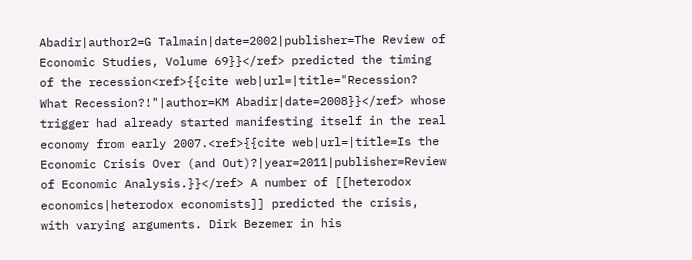Abadir|author2=G Talmain|date=2002|publisher=The Review of Economic Studies, Volume 69}}</ref> predicted the timing of the recession<ref>{{cite web|url=|title="Recession? What Recession?!"|author=KM Abadir|date=2008}}</ref> whose trigger had already started manifesting itself in the real economy from early 2007.<ref>{{cite web|url=|title=Is the Economic Crisis Over (and Out)?|year=2011|publisher=Review of Economic Analysis.}}</ref> A number of [[heterodox economics|heterodox economists]] predicted the crisis, with varying arguments. Dirk Bezemer in his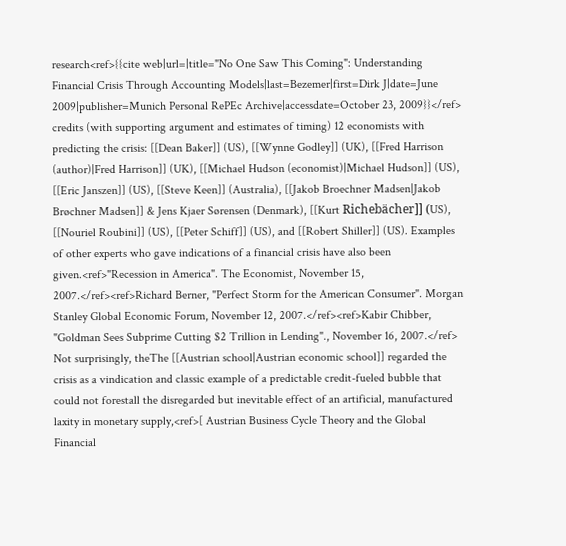research<ref>{{cite web|url=|title="No One Saw This Coming": Understanding Financial Crisis Through Accounting Models|last=Bezemer|first=Dirk J|date=June 2009|publisher=Munich Personal RePEc Archive|accessdate=October 23, 2009}}</ref> credits (with supporting argument and estimates of timing) 12 economists with predicting the crisis: [[Dean Baker]] (US), [[Wynne Godley]] (UK), [[Fred Harrison (author)|Fred Harrison]] (UK), [[Michael Hudson (economist)|Michael Hudson]] (US), [[Eric Janszen]] (US), [[Steve Keen]] (Australia), [[Jakob Broechner Madsen|Jakob Brøchner Madsen]] & Jens Kjaer Sørensen (Denmark), [[Kurt Richebächer]] (US), [[Nouriel Roubini]] (US), [[Peter Schiff]] (US), and [[Robert Shiller]] (US). Examples of other experts who gave indications of a financial crisis have also been given.<ref>"Recession in America". The Economist, November 15, 2007.</ref><ref>Richard Berner, "Perfect Storm for the American Consumer". Morgan Stanley Global Economic Forum, November 12, 2007.</ref><ref>Kabir Chibber, "Goldman Sees Subprime Cutting $2 Trillion in Lending"., November 16, 2007.</ref> Not surprisingly, theThe [[Austrian school|Austrian economic school]] regarded the crisis as a vindication and classic example of a predictable credit-fueled bubble that could not forestall the disregarded but inevitable effect of an artificial, manufactured laxity in monetary supply,<ref>[ Austrian Business Cycle Theory and the Global Financial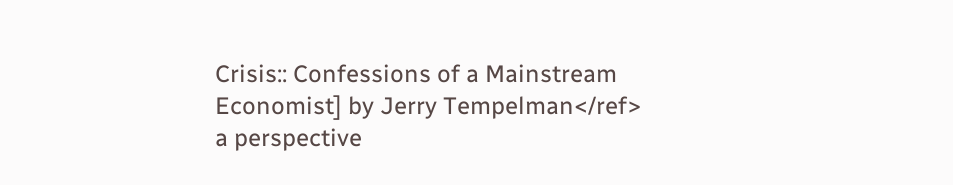Crisis:: Confessions of a Mainstream Economist] by Jerry Tempelman</ref> a perspective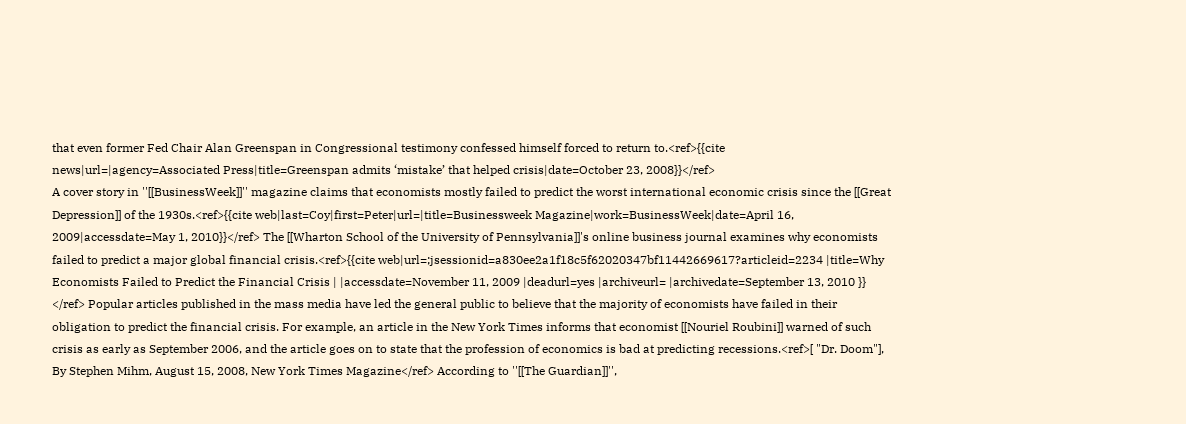that even former Fed Chair Alan Greenspan in Congressional testimony confessed himself forced to return to.<ref>{{cite news|url=|agency=Associated Press|title=Greenspan admits ‘mistake’ that helped crisis|date=October 23, 2008}}</ref>
A cover story in ''[[BusinessWeek]]'' magazine claims that economists mostly failed to predict the worst international economic crisis since the [[Great Depression]] of the 1930s.<ref>{{cite web|last=Coy|first=Peter|url=|title=Businessweek Magazine|work=BusinessWeek|date=April 16, 2009|accessdate=May 1, 2010}}</ref> The [[Wharton School of the University of Pennsylvania]]'s online business journal examines why economists failed to predict a major global financial crisis.<ref>{{cite web|url=;jsessionid=a830ee2a1f18c5f62020347bf11442669617?articleid=2234 |title=Why Economists Failed to Predict the Financial Crisis | |accessdate=November 11, 2009 |deadurl=yes |archiveurl= |archivedate=September 13, 2010 }} </ref> Popular articles published in the mass media have led the general public to believe that the majority of economists have failed in their obligation to predict the financial crisis. For example, an article in the New York Times informs that economist [[Nouriel Roubini]] warned of such crisis as early as September 2006, and the article goes on to state that the profession of economics is bad at predicting recessions.<ref>[ "Dr. Doom"], By Stephen Mihm, August 15, 2008, New York Times Magazine</ref> According to ''[[The Guardian]]'',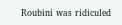Roubini was ridiculed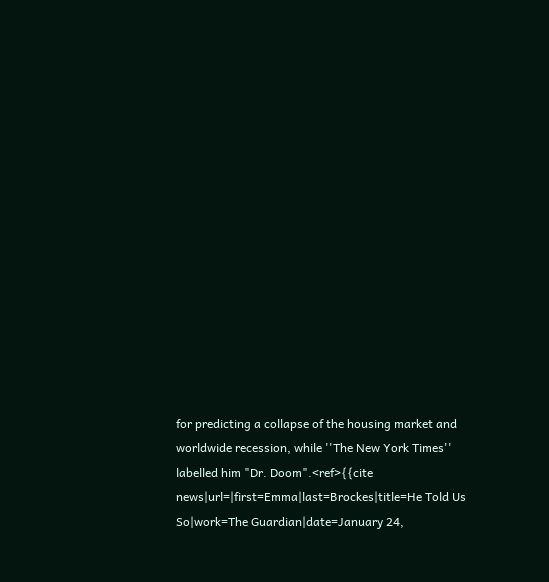for predicting a collapse of the housing market and worldwide recession, while ''The New York Times'' labelled him "Dr. Doom".<ref>{{cite news|url=|first=Emma|last=Brockes|title=He Told Us So|work=The Guardian|date=January 24,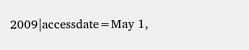2009|accessdate=May 1,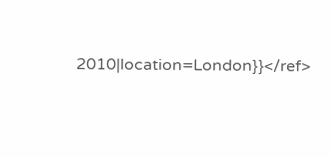2010|location=London}}</ref>